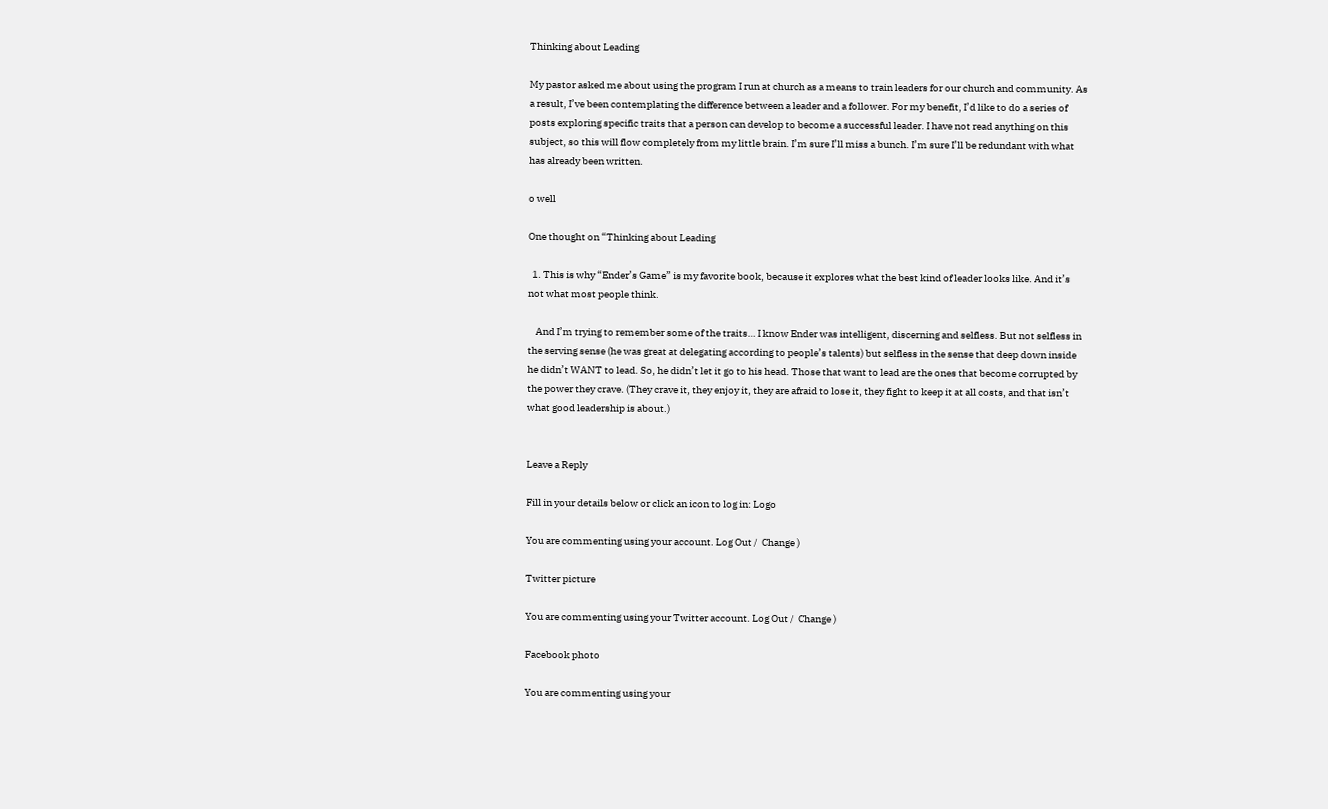Thinking about Leading

My pastor asked me about using the program I run at church as a means to train leaders for our church and community. As a result, I’ve been contemplating the difference between a leader and a follower. For my benefit, I’d like to do a series of posts exploring specific traits that a person can develop to become a successful leader. I have not read anything on this subject, so this will flow completely from my little brain. I’m sure I’ll miss a bunch. I’m sure I’ll be redundant with what has already been written.

o well

One thought on “Thinking about Leading

  1. This is why “Ender’s Game” is my favorite book, because it explores what the best kind of leader looks like. And it’s not what most people think.

    And I’m trying to remember some of the traits… I know Ender was intelligent, discerning and selfless. But not selfless in the serving sense (he was great at delegating according to people’s talents) but selfless in the sense that deep down inside he didn’t WANT to lead. So, he didn’t let it go to his head. Those that want to lead are the ones that become corrupted by the power they crave. (They crave it, they enjoy it, they are afraid to lose it, they fight to keep it at all costs, and that isn’t what good leadership is about.)


Leave a Reply

Fill in your details below or click an icon to log in: Logo

You are commenting using your account. Log Out /  Change )

Twitter picture

You are commenting using your Twitter account. Log Out /  Change )

Facebook photo

You are commenting using your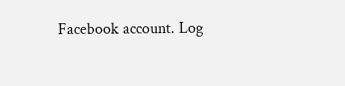Facebook account. Log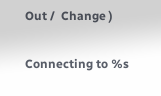Out /  Change )

Connecting to %s